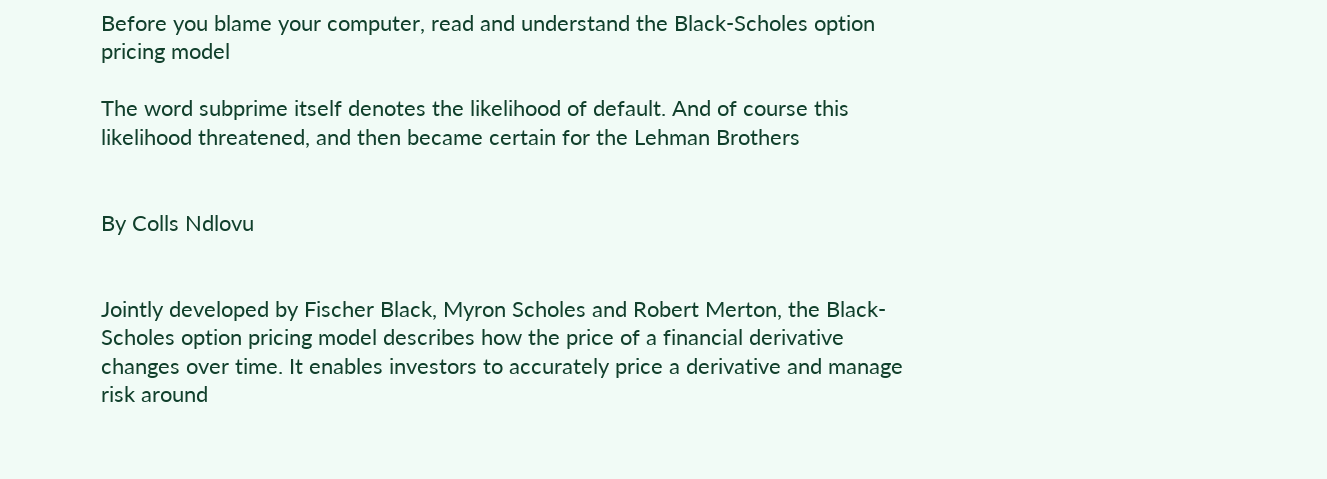Before you blame your computer, read and understand the Black-Scholes option pricing model

The word subprime itself denotes the likelihood of default. And of course this likelihood threatened, and then became certain for the Lehman Brothers


By Colls Ndlovu


Jointly developed by Fischer Black, Myron Scholes and Robert Merton, the Black-Scholes option pricing model describes how the price of a financial derivative changes over time. It enables investors to accurately price a derivative and manage risk around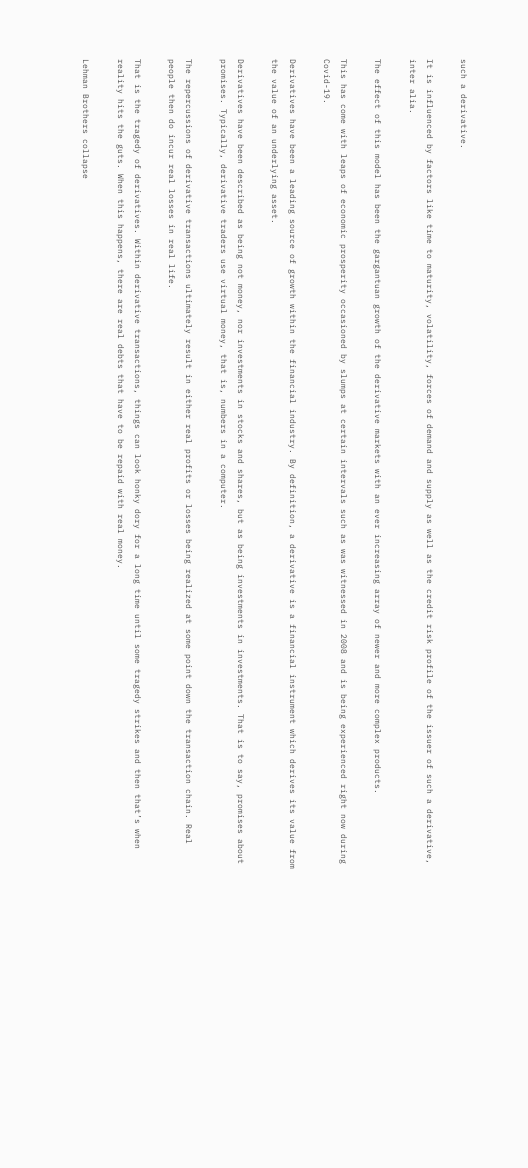such a derivative.

It is influenced by factors like time to maturity, volatility, forces of demand and supply as well as the credit risk profile of the issuer of such a derivative, inter alia.

The effect of this model has been the gargantuan growth of the derivative markets with an ever increasing array of newer and more complex products.

This has come with leaps of economic prosperity occasioned by slumps at certain intervals such as was witnessed in 2008 and is being experienced right now during Covid-19.

Derivatives have been a leading source of growth within the financial industry. By definition, a derivative is a financial instrument which derives its value from the value of an underlying asset.

Derivatives have been described as being not money, nor investments in stocks and shares, but as being investments in investments. That is to say, promises about promises. Typically, derivative traders use virtual money, that is, numbers in a computer.

The repercussions of derivative transactions ultimately result in either real profits or losses being realized at some point down the transaction chain. Real people then do incur real losses in real life.

That is the tragedy of derivatives. Within derivative transactions, things can look honky dory for a long time until some tragedy strikes and then that’s when reality hits the guts. When this happens, there are real debts that have to be repaid with real money.

Lehman Brothers collapse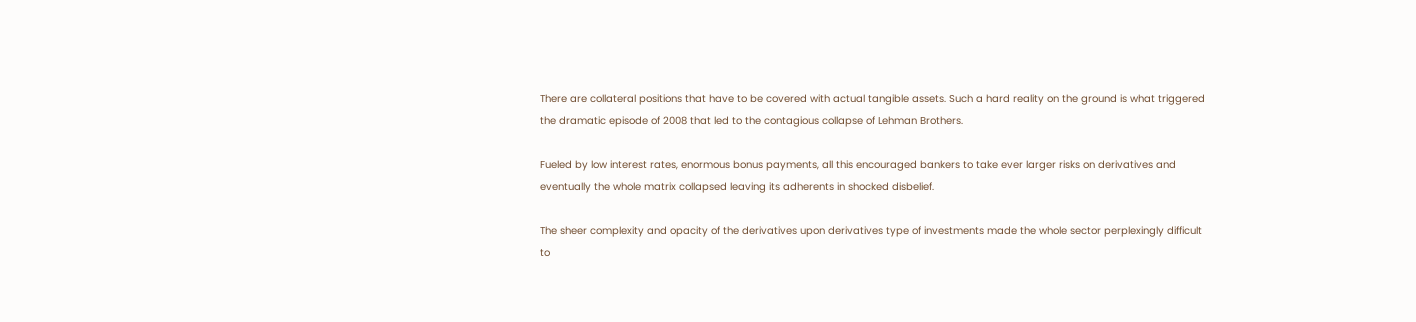There are collateral positions that have to be covered with actual tangible assets. Such a hard reality on the ground is what triggered the dramatic episode of 2008 that led to the contagious collapse of Lehman Brothers.

Fueled by low interest rates, enormous bonus payments, all this encouraged bankers to take ever larger risks on derivatives and eventually the whole matrix collapsed leaving its adherents in shocked disbelief.

The sheer complexity and opacity of the derivatives upon derivatives type of investments made the whole sector perplexingly difficult to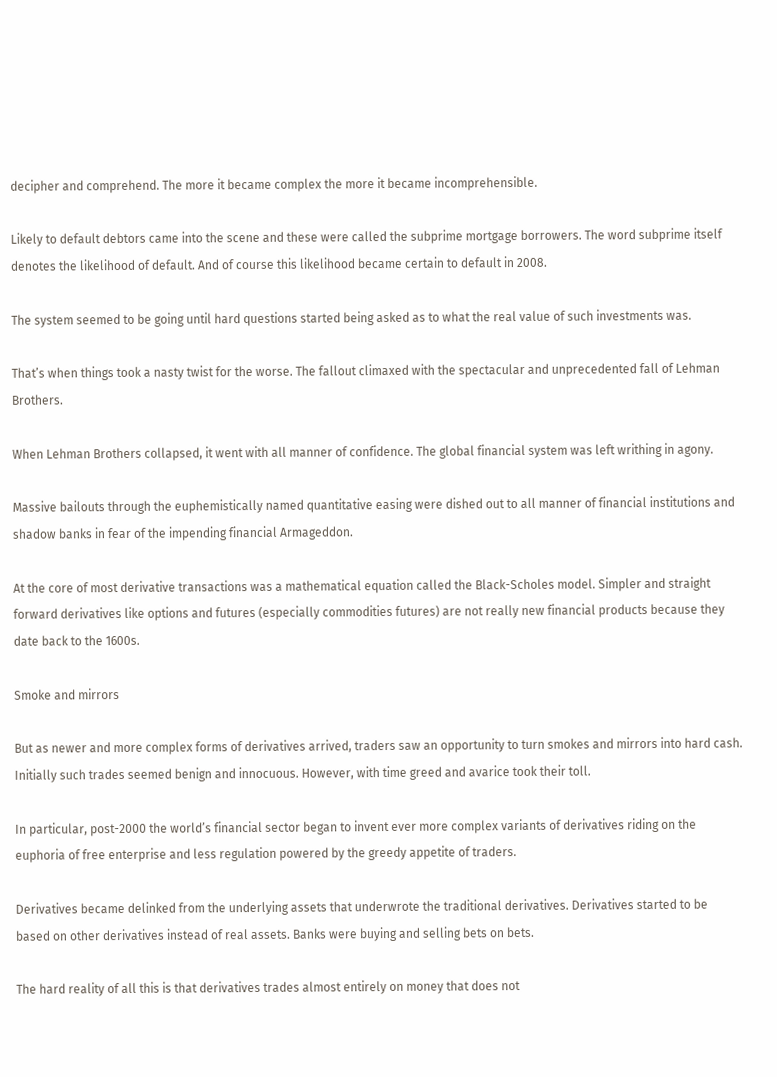decipher and comprehend. The more it became complex the more it became incomprehensible.

Likely to default debtors came into the scene and these were called the subprime mortgage borrowers. The word subprime itself denotes the likelihood of default. And of course this likelihood became certain to default in 2008.

The system seemed to be going until hard questions started being asked as to what the real value of such investments was.

That’s when things took a nasty twist for the worse. The fallout climaxed with the spectacular and unprecedented fall of Lehman Brothers.

When Lehman Brothers collapsed, it went with all manner of confidence. The global financial system was left writhing in agony.

Massive bailouts through the euphemistically named quantitative easing were dished out to all manner of financial institutions and shadow banks in fear of the impending financial Armageddon.

At the core of most derivative transactions was a mathematical equation called the Black-Scholes model. Simpler and straight forward derivatives like options and futures (especially commodities futures) are not really new financial products because they date back to the 1600s.

Smoke and mirrors

But as newer and more complex forms of derivatives arrived, traders saw an opportunity to turn smokes and mirrors into hard cash. Initially such trades seemed benign and innocuous. However, with time greed and avarice took their toll.

In particular, post-2000 the world’s financial sector began to invent ever more complex variants of derivatives riding on the euphoria of free enterprise and less regulation powered by the greedy appetite of traders.

Derivatives became delinked from the underlying assets that underwrote the traditional derivatives. Derivatives started to be based on other derivatives instead of real assets. Banks were buying and selling bets on bets.

The hard reality of all this is that derivatives trades almost entirely on money that does not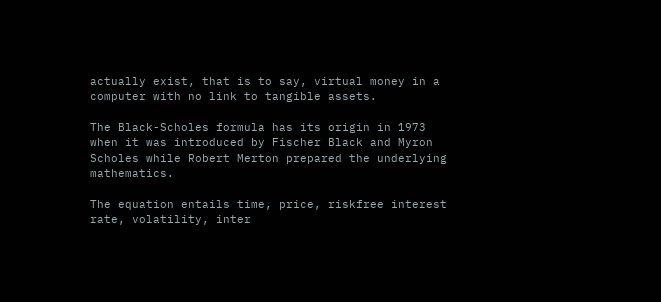actually exist, that is to say, virtual money in a computer with no link to tangible assets.

The Black-Scholes formula has its origin in 1973 when it was introduced by Fischer Black and Myron Scholes while Robert Merton prepared the underlying mathematics.

The equation entails time, price, riskfree interest rate, volatility, inter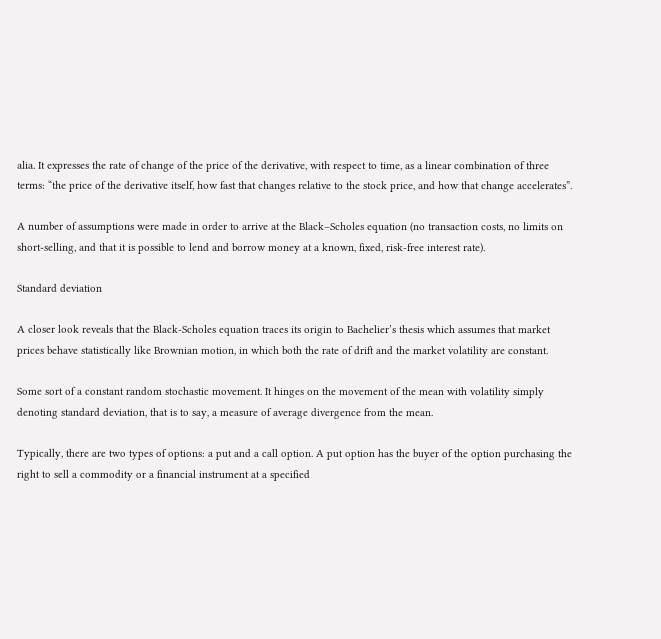alia. It expresses the rate of change of the price of the derivative, with respect to time, as a linear combination of three terms: “the price of the derivative itself, how fast that changes relative to the stock price, and how that change accelerates”.

A number of assumptions were made in order to arrive at the Black–Scholes equation (no transaction costs, no limits on short-selling, and that it is possible to lend and borrow money at a known, fixed, risk-free interest rate).

Standard deviation

A closer look reveals that the Black-Scholes equation traces its origin to Bachelier’s thesis which assumes that market prices behave statistically like Brownian motion, in which both the rate of drift and the market volatility are constant.

Some sort of a constant random stochastic movement. It hinges on the movement of the mean with volatility simply denoting standard deviation, that is to say, a measure of average divergence from the mean.

Typically, there are two types of options: a put and a call option. A put option has the buyer of the option purchasing the right to sell a commodity or a financial instrument at a specified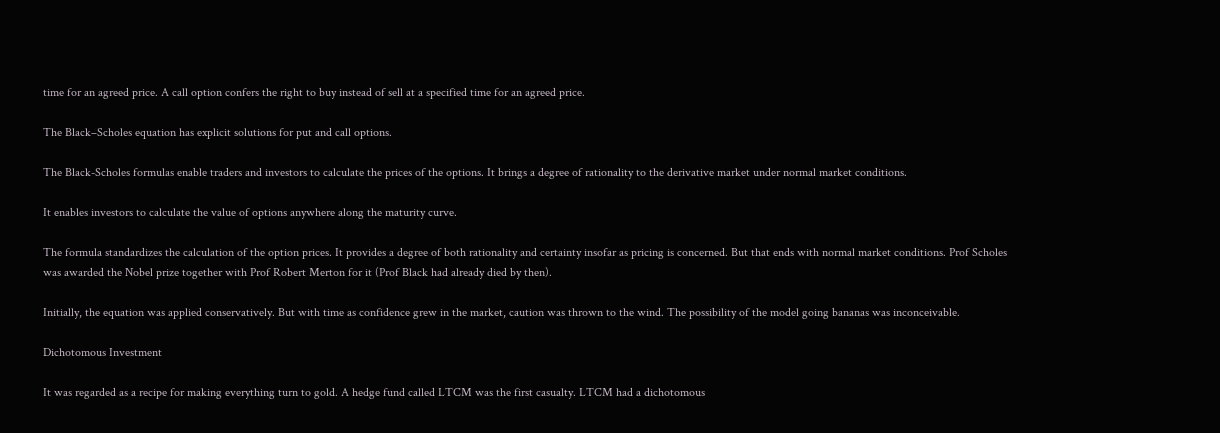time for an agreed price. A call option confers the right to buy instead of sell at a specified time for an agreed price.

The Black–Scholes equation has explicit solutions for put and call options.

The Black-Scholes formulas enable traders and investors to calculate the prices of the options. It brings a degree of rationality to the derivative market under normal market conditions.

It enables investors to calculate the value of options anywhere along the maturity curve.

The formula standardizes the calculation of the option prices. It provides a degree of both rationality and certainty insofar as pricing is concerned. But that ends with normal market conditions. Prof Scholes was awarded the Nobel prize together with Prof Robert Merton for it (Prof Black had already died by then).

Initially, the equation was applied conservatively. But with time as confidence grew in the market, caution was thrown to the wind. The possibility of the model going bananas was inconceivable.

Dichotomous Investment

It was regarded as a recipe for making everything turn to gold. A hedge fund called LTCM was the first casualty. LTCM had a dichotomous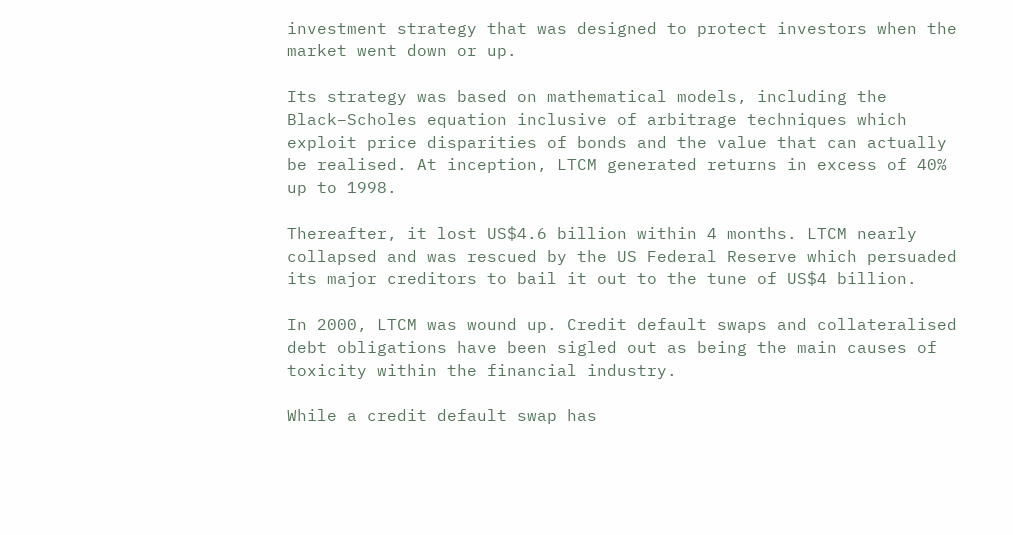investment strategy that was designed to protect investors when the market went down or up.

Its strategy was based on mathematical models, including the Black–Scholes equation inclusive of arbitrage techniques which exploit price disparities of bonds and the value that can actually be realised. At inception, LTCM generated returns in excess of 40% up to 1998.

Thereafter, it lost US$4.6 billion within 4 months. LTCM nearly collapsed and was rescued by the US Federal Reserve which persuaded its major creditors to bail it out to the tune of US$4 billion.

In 2000, LTCM was wound up. Credit default swaps and collateralised debt obligations have been sigled out as being the main causes of toxicity within the financial industry.

While a credit default swap has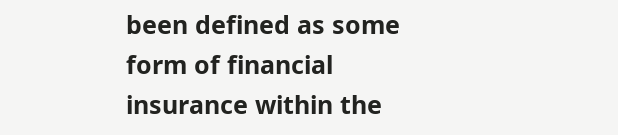been defined as some form of financial insurance within the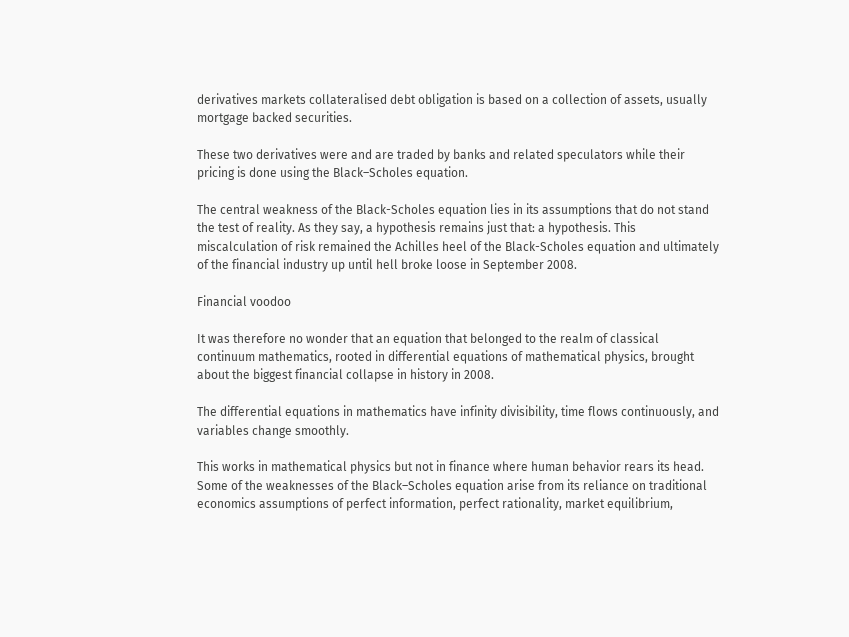derivatives markets collateralised debt obligation is based on a collection of assets, usually mortgage backed securities.

These two derivatives were and are traded by banks and related speculators while their pricing is done using the Black–Scholes equation.

The central weakness of the Black-Scholes equation lies in its assumptions that do not stand the test of reality. As they say, a hypothesis remains just that: a hypothesis. This miscalculation of risk remained the Achilles heel of the Black-Scholes equation and ultimately of the financial industry up until hell broke loose in September 2008.

Financial voodoo

It was therefore no wonder that an equation that belonged to the realm of classical continuum mathematics, rooted in differential equations of mathematical physics, brought about the biggest financial collapse in history in 2008.

The differential equations in mathematics have infinity divisibility, time flows continuously, and variables change smoothly.

This works in mathematical physics but not in finance where human behavior rears its head. Some of the weaknesses of the Black–Scholes equation arise from its reliance on traditional economics assumptions of perfect information, perfect rationality, market equilibrium,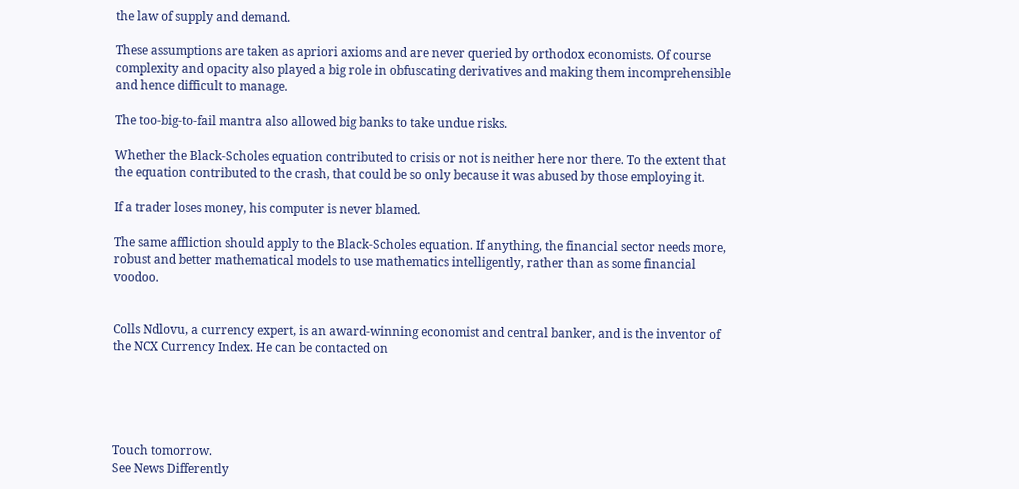the law of supply and demand.

These assumptions are taken as apriori axioms and are never queried by orthodox economists. Of course complexity and opacity also played a big role in obfuscating derivatives and making them incomprehensible and hence difficult to manage.

The too-big-to-fail mantra also allowed big banks to take undue risks.

Whether the Black-Scholes equation contributed to crisis or not is neither here nor there. To the extent that the equation contributed to the crash, that could be so only because it was abused by those employing it.

If a trader loses money, his computer is never blamed.

The same affliction should apply to the Black-Scholes equation. If anything, the financial sector needs more, robust and better mathematical models to use mathematics intelligently, rather than as some financial voodoo.


Colls Ndlovu, a currency expert, is an award-winning economist and central banker, and is the inventor of the NCX Currency Index. He can be contacted on





Touch tomorrow.
See News Differently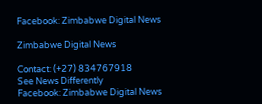Facebook: Zimbabwe Digital News

Zimbabwe Digital News

Contact: (+27) 834767918
See News Differently
Facebook: Zimbabwe Digital News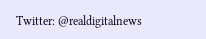Twitter: @realdigitalnews